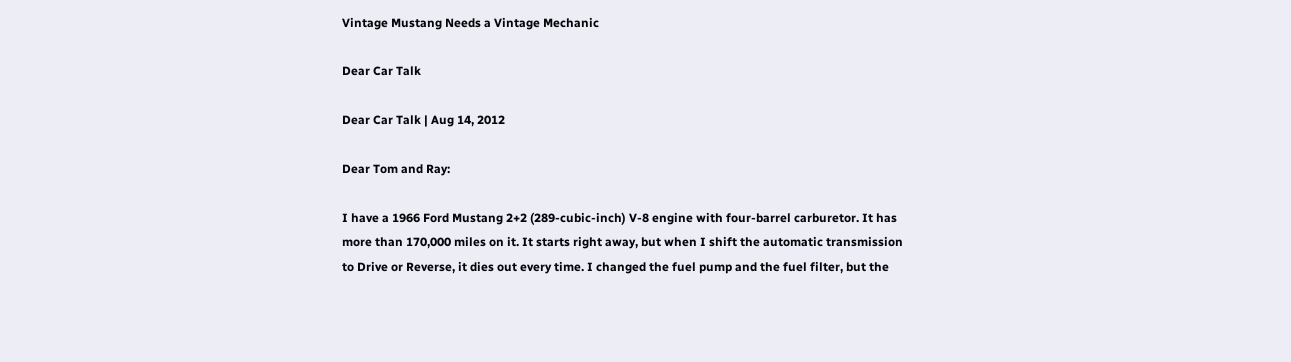Vintage Mustang Needs a Vintage Mechanic

Dear Car Talk

Dear Car Talk | Aug 14, 2012

Dear Tom and Ray:

I have a 1966 Ford Mustang 2+2 (289-cubic-inch) V-8 engine with four-barrel carburetor. It has more than 170,000 miles on it. It starts right away, but when I shift the automatic transmission to Drive or Reverse, it dies out every time. I changed the fuel pump and the fuel filter, but the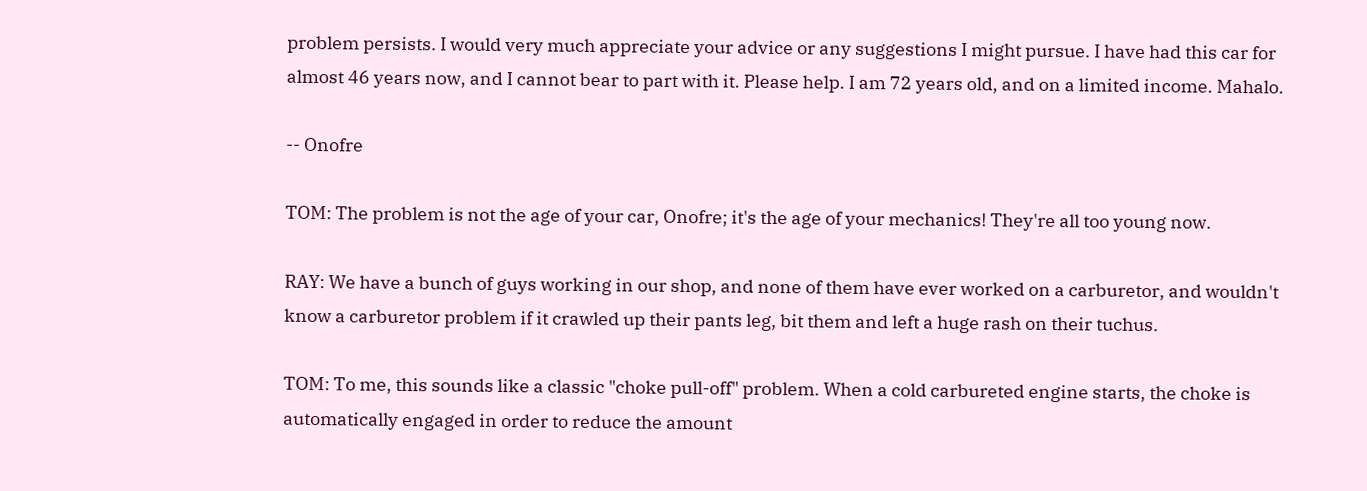problem persists. I would very much appreciate your advice or any suggestions I might pursue. I have had this car for almost 46 years now, and I cannot bear to part with it. Please help. I am 72 years old, and on a limited income. Mahalo.

-- Onofre

TOM: The problem is not the age of your car, Onofre; it's the age of your mechanics! They're all too young now.

RAY: We have a bunch of guys working in our shop, and none of them have ever worked on a carburetor, and wouldn't know a carburetor problem if it crawled up their pants leg, bit them and left a huge rash on their tuchus.

TOM: To me, this sounds like a classic "choke pull-off" problem. When a cold carbureted engine starts, the choke is automatically engaged in order to reduce the amount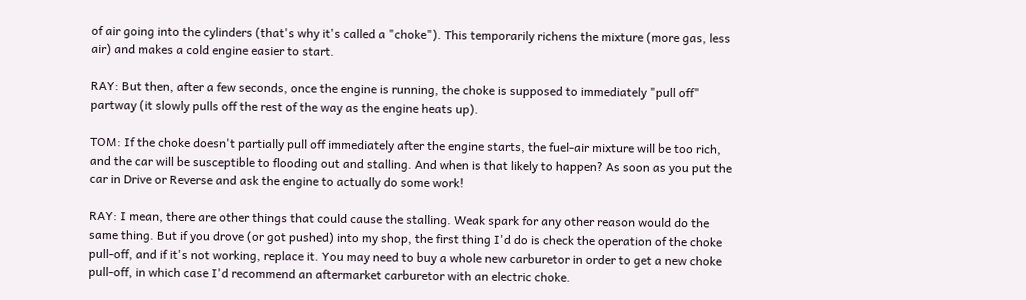of air going into the cylinders (that's why it's called a "choke"). This temporarily richens the mixture (more gas, less air) and makes a cold engine easier to start.

RAY: But then, after a few seconds, once the engine is running, the choke is supposed to immediately "pull off" partway (it slowly pulls off the rest of the way as the engine heats up).

TOM: If the choke doesn't partially pull off immediately after the engine starts, the fuel-air mixture will be too rich, and the car will be susceptible to flooding out and stalling. And when is that likely to happen? As soon as you put the car in Drive or Reverse and ask the engine to actually do some work!

RAY: I mean, there are other things that could cause the stalling. Weak spark for any other reason would do the same thing. But if you drove (or got pushed) into my shop, the first thing I'd do is check the operation of the choke pull-off, and if it's not working, replace it. You may need to buy a whole new carburetor in order to get a new choke pull-off, in which case I'd recommend an aftermarket carburetor with an electric choke.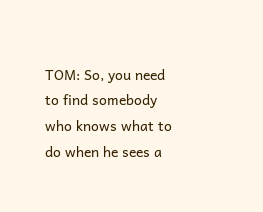TOM: So, you need to find somebody who knows what to do when he sees a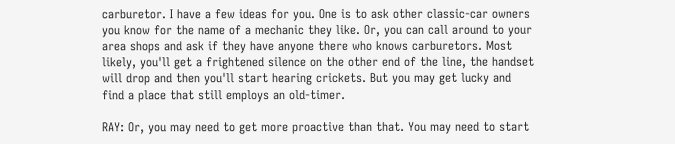carburetor. I have a few ideas for you. One is to ask other classic-car owners you know for the name of a mechanic they like. Or, you can call around to your area shops and ask if they have anyone there who knows carburetors. Most likely, you'll get a frightened silence on the other end of the line, the handset will drop and then you'll start hearing crickets. But you may get lucky and find a place that still employs an old-timer.

RAY: Or, you may need to get more proactive than that. You may need to start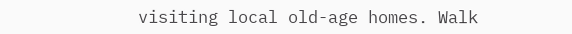visiting local old-age homes. Walk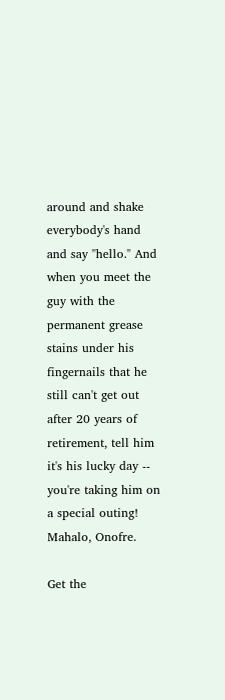around and shake everybody's hand and say "hello." And when you meet the guy with the permanent grease stains under his fingernails that he still can't get out after 20 years of retirement, tell him it's his lucky day -- you're taking him on a special outing! Mahalo, Onofre.

Get the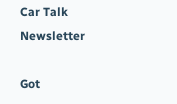Car Talk Newsletter

Got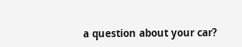a question about your car?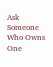Ask Someone Who Owns One